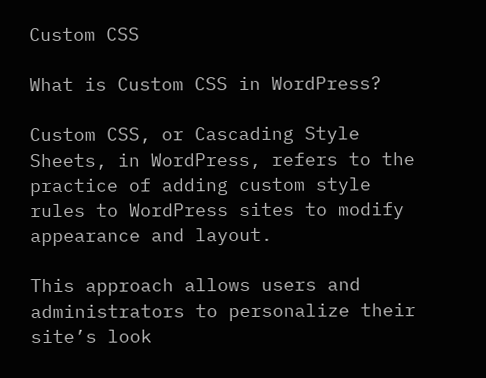Custom CSS

What is Custom CSS in WordPress?

Custom CSS, or Cascading Style Sheets, in WordPress, refers to the practice of adding custom style rules to WordPress sites to modify appearance and layout.

This approach allows users and administrators to personalize their site’s look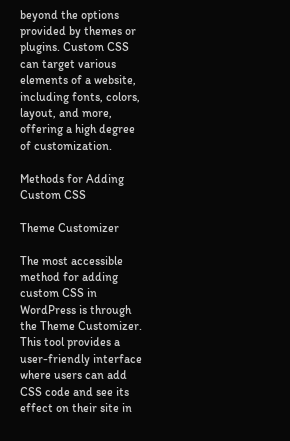beyond the options provided by themes or plugins. Custom CSS can target various elements of a website, including fonts, colors, layout, and more, offering a high degree of customization.

Methods for Adding Custom CSS

Theme Customizer

The most accessible method for adding custom CSS in WordPress is through the Theme Customizer. This tool provides a user-friendly interface where users can add CSS code and see its effect on their site in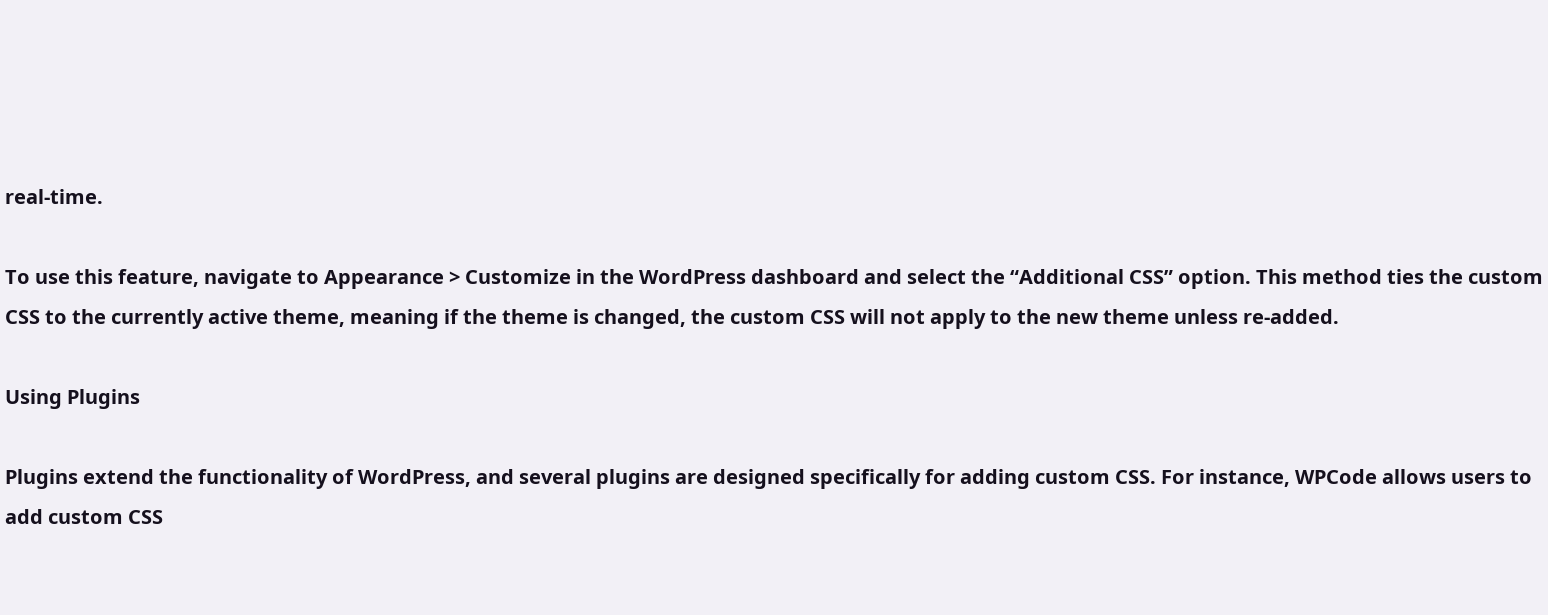real-time.

To use this feature, navigate to Appearance > Customize in the WordPress dashboard and select the “Additional CSS” option. This method ties the custom CSS to the currently active theme, meaning if the theme is changed, the custom CSS will not apply to the new theme unless re-added.

Using Plugins

Plugins extend the functionality of WordPress, and several plugins are designed specifically for adding custom CSS. For instance, WPCode allows users to add custom CSS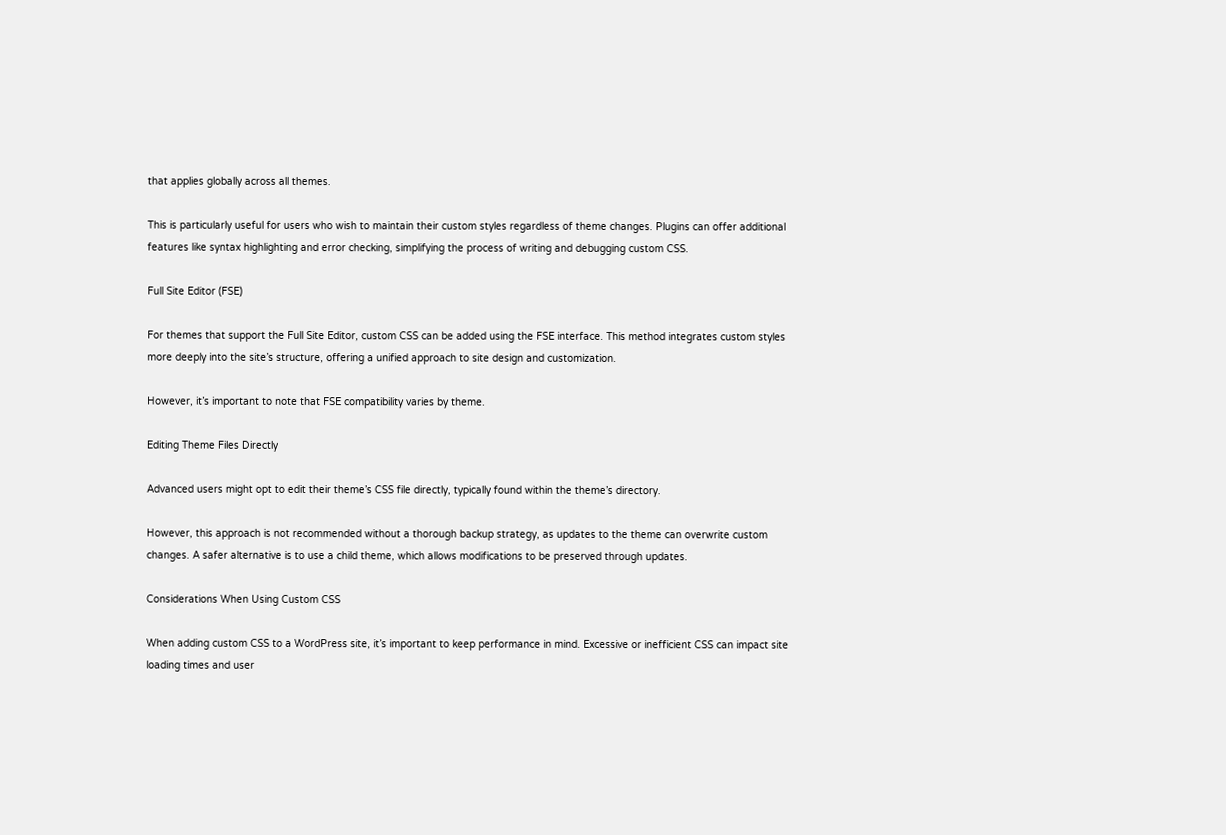that applies globally across all themes.

This is particularly useful for users who wish to maintain their custom styles regardless of theme changes. Plugins can offer additional features like syntax highlighting and error checking, simplifying the process of writing and debugging custom CSS.

Full Site Editor (FSE)

For themes that support the Full Site Editor, custom CSS can be added using the FSE interface. This method integrates custom styles more deeply into the site’s structure, offering a unified approach to site design and customization.

However, it’s important to note that FSE compatibility varies by theme.

Editing Theme Files Directly

Advanced users might opt to edit their theme’s CSS file directly, typically found within the theme’s directory.

However, this approach is not recommended without a thorough backup strategy, as updates to the theme can overwrite custom changes. A safer alternative is to use a child theme, which allows modifications to be preserved through updates.

Considerations When Using Custom CSS

When adding custom CSS to a WordPress site, it’s important to keep performance in mind. Excessive or inefficient CSS can impact site loading times and user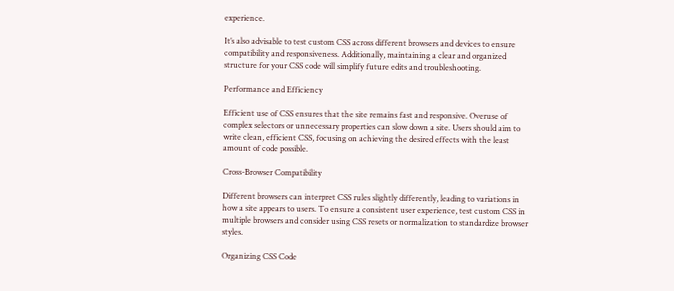experience.

It’s also advisable to test custom CSS across different browsers and devices to ensure compatibility and responsiveness. Additionally, maintaining a clear and organized structure for your CSS code will simplify future edits and troubleshooting.

Performance and Efficiency

Efficient use of CSS ensures that the site remains fast and responsive. Overuse of complex selectors or unnecessary properties can slow down a site. Users should aim to write clean, efficient CSS, focusing on achieving the desired effects with the least amount of code possible.

Cross-Browser Compatibility

Different browsers can interpret CSS rules slightly differently, leading to variations in how a site appears to users. To ensure a consistent user experience, test custom CSS in multiple browsers and consider using CSS resets or normalization to standardize browser styles.

Organizing CSS Code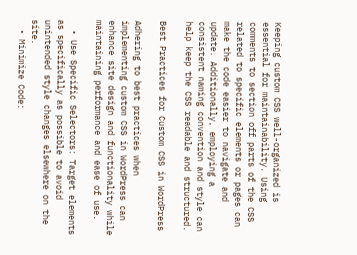Keeping custom CSS well-organized is essential for maintainability. Using comments to section off parts of the CSS related to specific elements or pages can make the code easier to navigate and update. Additionally, employing a consistent naming convention and style can help keep the CSS readable and structured.

Best Practices for Custom CSS in WordPress

Adhering to best practices when implementing custom CSS in WordPress can enhance site design and functionality while maintaining performance and ease of use.

  • Use Specific Selectors: Target elements as specifically as possible to avoid unintended style changes elsewhere on the site.
  • Minimize Code: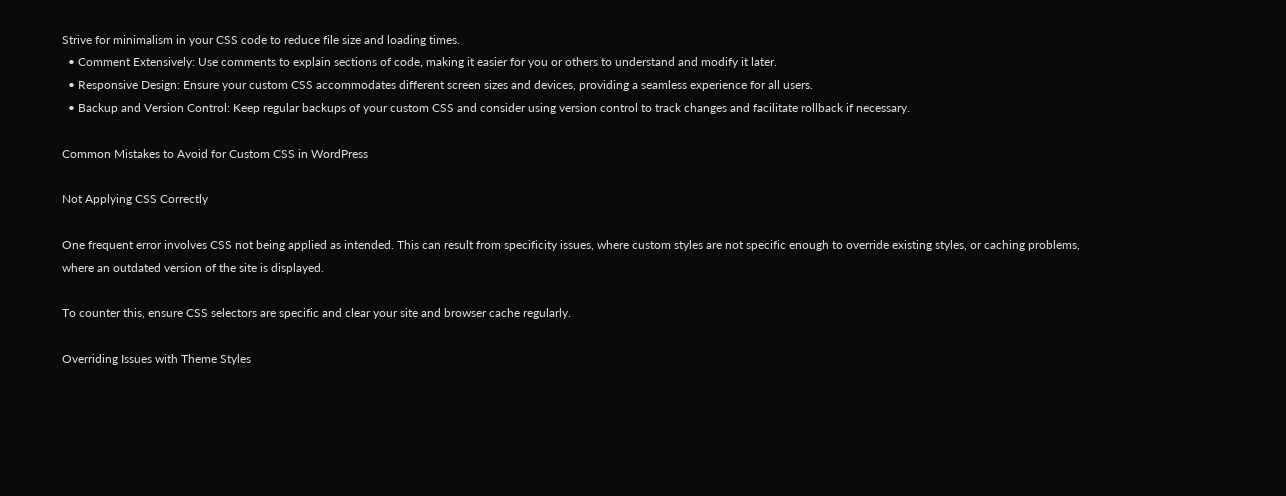Strive for minimalism in your CSS code to reduce file size and loading times.
  • Comment Extensively: Use comments to explain sections of code, making it easier for you or others to understand and modify it later.
  • Responsive Design: Ensure your custom CSS accommodates different screen sizes and devices, providing a seamless experience for all users.
  • Backup and Version Control: Keep regular backups of your custom CSS and consider using version control to track changes and facilitate rollback if necessary.

Common Mistakes to Avoid for Custom CSS in WordPress

Not Applying CSS Correctly

One frequent error involves CSS not being applied as intended. This can result from specificity issues, where custom styles are not specific enough to override existing styles, or caching problems, where an outdated version of the site is displayed.

To counter this, ensure CSS selectors are specific and clear your site and browser cache regularly.

Overriding Issues with Theme Styles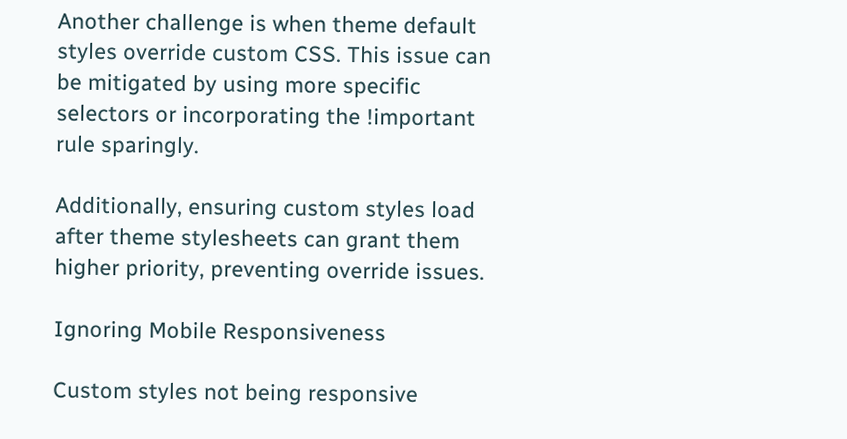Another challenge is when theme default styles override custom CSS. This issue can be mitigated by using more specific selectors or incorporating the !important rule sparingly.

Additionally, ensuring custom styles load after theme stylesheets can grant them higher priority, preventing override issues.

Ignoring Mobile Responsiveness

Custom styles not being responsive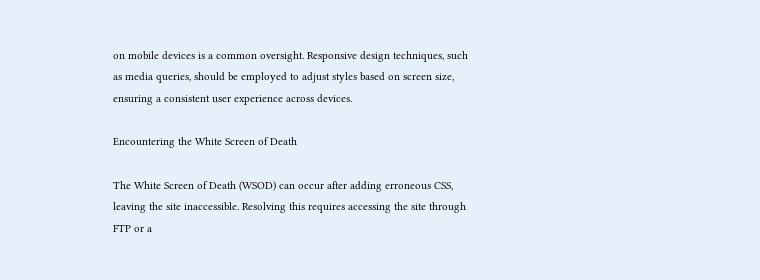on mobile devices is a common oversight. Responsive design techniques, such as media queries, should be employed to adjust styles based on screen size, ensuring a consistent user experience across devices.

Encountering the White Screen of Death

The White Screen of Death (WSOD) can occur after adding erroneous CSS, leaving the site inaccessible. Resolving this requires accessing the site through FTP or a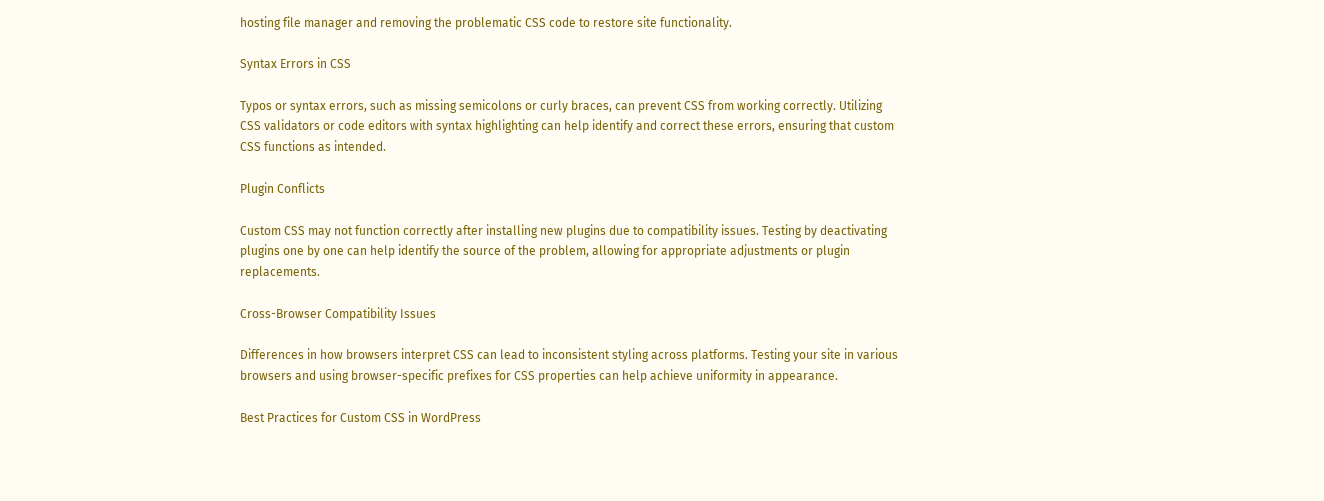hosting file manager and removing the problematic CSS code to restore site functionality.

Syntax Errors in CSS

Typos or syntax errors, such as missing semicolons or curly braces, can prevent CSS from working correctly. Utilizing CSS validators or code editors with syntax highlighting can help identify and correct these errors, ensuring that custom CSS functions as intended.

Plugin Conflicts

Custom CSS may not function correctly after installing new plugins due to compatibility issues. Testing by deactivating plugins one by one can help identify the source of the problem, allowing for appropriate adjustments or plugin replacements.

Cross-Browser Compatibility Issues

Differences in how browsers interpret CSS can lead to inconsistent styling across platforms. Testing your site in various browsers and using browser-specific prefixes for CSS properties can help achieve uniformity in appearance.

Best Practices for Custom CSS in WordPress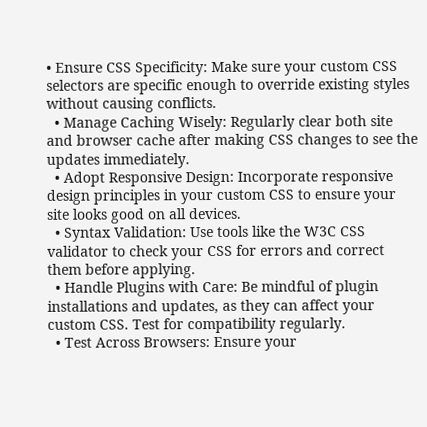• Ensure CSS Specificity: Make sure your custom CSS selectors are specific enough to override existing styles without causing conflicts.
  • Manage Caching Wisely: Regularly clear both site and browser cache after making CSS changes to see the updates immediately.
  • Adopt Responsive Design: Incorporate responsive design principles in your custom CSS to ensure your site looks good on all devices.
  • Syntax Validation: Use tools like the W3C CSS validator to check your CSS for errors and correct them before applying.
  • Handle Plugins with Care: Be mindful of plugin installations and updates, as they can affect your custom CSS. Test for compatibility regularly.
  • Test Across Browsers: Ensure your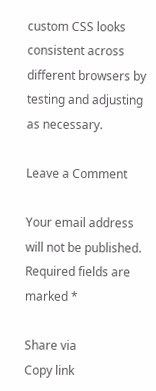custom CSS looks consistent across different browsers by testing and adjusting as necessary.

Leave a Comment

Your email address will not be published. Required fields are marked *

Share via
Copy link